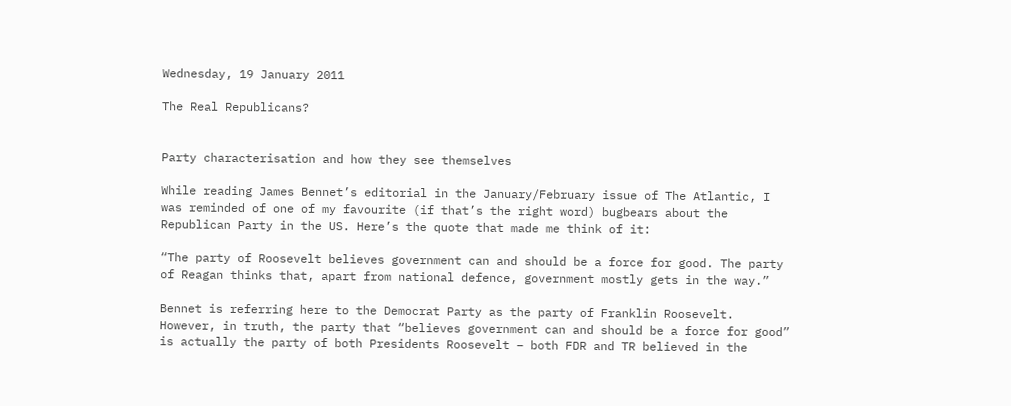Wednesday, 19 January 2011

The Real Republicans?


Party characterisation and how they see themselves

While reading James Bennet’s editorial in the January/February issue of The Atlantic, I was reminded of one of my favourite (if that’s the right word) bugbears about the Republican Party in the US. Here’s the quote that made me think of it:

“The party of Roosevelt believes government can and should be a force for good. The party of Reagan thinks that, apart from national defence, government mostly gets in the way.”

Bennet is referring here to the Democrat Party as the party of Franklin Roosevelt. However, in truth, the party that “believes government can and should be a force for good” is actually the party of both Presidents Roosevelt – both FDR and TR believed in the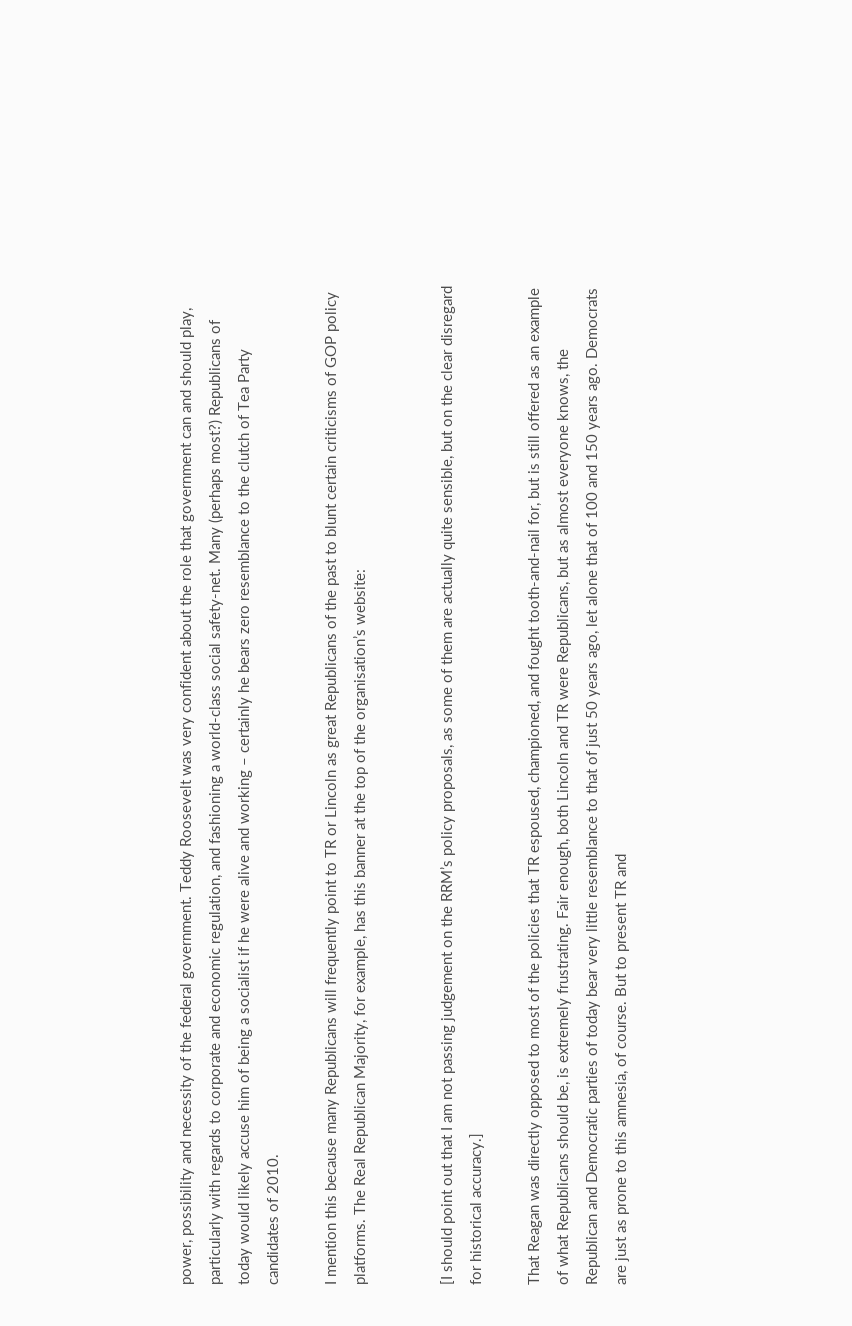power, possibility and necessity of the federal government. Teddy Roosevelt was very confident about the role that government can and should play, particularly with regards to corporate and economic regulation, and fashioning a world-class social safety-net. Many (perhaps most?) Republicans of today would likely accuse him of being a socialist if he were alive and working – certainly he bears zero resemblance to the clutch of Tea Party candidates of 2010.

I mention this because many Republicans will frequently point to TR or Lincoln as great Republicans of the past to blunt certain criticisms of GOP policy platforms. The Real Republican Majority, for example, has this banner at the top of the organisation’s website:


[I should point out that I am not passing judgement on the RRM’s policy proposals, as some of them are actually quite sensible, but on the clear disregard for historical accuracy.]

That Reagan was directly opposed to most of the policies that TR espoused, championed, and fought tooth-and-nail for, but is still offered as an example of what Republicans should be, is extremely frustrating. Fair enough, both Lincoln and TR were Republicans, but as almost everyone knows, the Republican and Democratic parties of today bear very little resemblance to that of just 50 years ago, let alone that of 100 and 150 years ago. Democrats are just as prone to this amnesia, of course. But to present TR and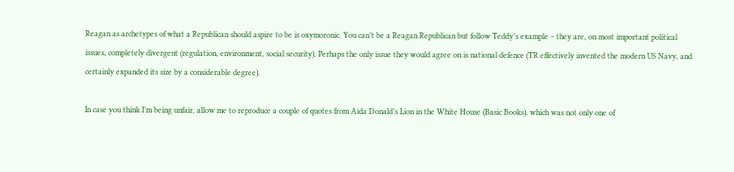Reagan as archetypes of what a Republican should aspire to be is oxymoronic. You can’t be a Reagan Republican but follow Teddy’s example – they are, on most important political issues, completely divergent (regulation, environment, social security). Perhaps the only issue they would agree on is national defence (TR effectively invented the modern US Navy, and certainly expanded its size by a considerable degree).

In case you think I’m being unfair, allow me to reproduce a couple of quotes from Aida Donald’s Lion in the White House (Basic Books), which was not only one of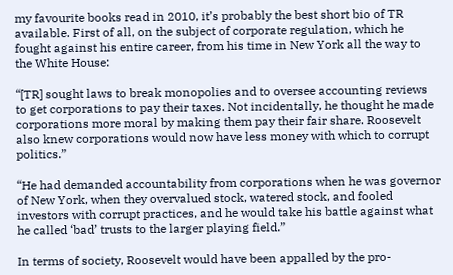my favourite books read in 2010, it’s probably the best short bio of TR available. First of all, on the subject of corporate regulation, which he fought against his entire career, from his time in New York all the way to the White House:

“[TR] sought laws to break monopolies and to oversee accounting reviews to get corporations to pay their taxes. Not incidentally, he thought he made corporations more moral by making them pay their fair share. Roosevelt also knew corporations would now have less money with which to corrupt politics.”

“He had demanded accountability from corporations when he was governor of New York, when they overvalued stock, watered stock, and fooled investors with corrupt practices, and he would take his battle against what he called ‘bad’ trusts to the larger playing field.”

In terms of society, Roosevelt would have been appalled by the pro-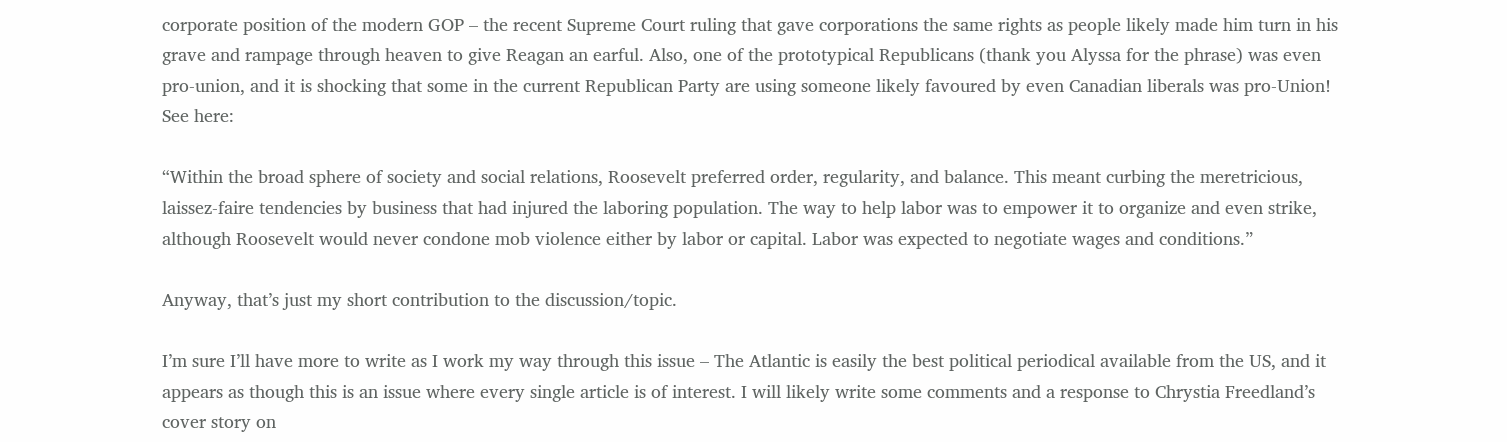corporate position of the modern GOP – the recent Supreme Court ruling that gave corporations the same rights as people likely made him turn in his grave and rampage through heaven to give Reagan an earful. Also, one of the prototypical Republicans (thank you Alyssa for the phrase) was even pro-union, and it is shocking that some in the current Republican Party are using someone likely favoured by even Canadian liberals was pro-Union! See here:

“Within the broad sphere of society and social relations, Roosevelt preferred order, regularity, and balance. This meant curbing the meretricious, laissez-faire tendencies by business that had injured the laboring population. The way to help labor was to empower it to organize and even strike, although Roosevelt would never condone mob violence either by labor or capital. Labor was expected to negotiate wages and conditions.”

Anyway, that’s just my short contribution to the discussion/topic.

I’m sure I’ll have more to write as I work my way through this issue – The Atlantic is easily the best political periodical available from the US, and it appears as though this is an issue where every single article is of interest. I will likely write some comments and a response to Chrystia Freedland’s cover story on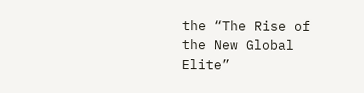the “The Rise of the New Global Elite”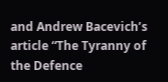and Andrew Bacevich’s article “The Tyranny of the Defence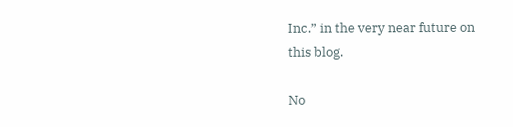Inc.” in the very near future on this blog.

No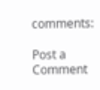comments:

Post a Comment